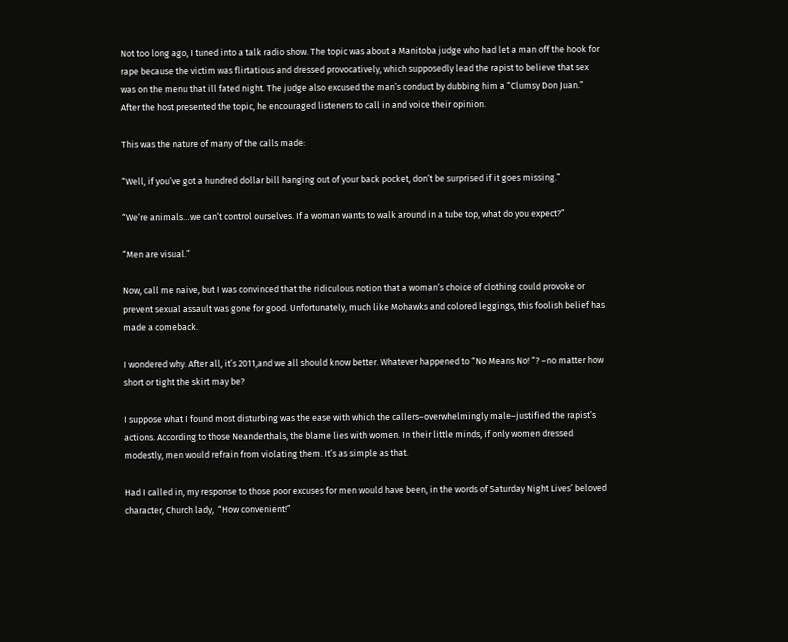Not too long ago, I tuned into a talk radio show. The topic was about a Manitoba judge who had let a man off the hook for rape because the victim was flirtatious and dressed provocatively, which supposedly lead the rapist to believe that sex was on the menu that ill fated night. The judge also excused the man’s conduct by dubbing him a “Clumsy Don Juan.” After the host presented the topic, he encouraged listeners to call in and voice their opinion.

This was the nature of many of the calls made:

“Well, if you’ve got a hundred dollar bill hanging out of your back pocket, don’t be surprised if it goes missing.”

“We’re animals…we can’t control ourselves. If a woman wants to walk around in a tube top, what do you expect?”

“Men are visual.”

Now, call me naive, but I was convinced that the ridiculous notion that a woman’s choice of clothing could provoke or prevent sexual assault was gone for good. Unfortunately, much like Mohawks and colored leggings, this foolish belief has made a comeback.

I wondered why. After all, it’s 2011,and we all should know better. Whatever happened to “No Means No! “? –no matter how short or tight the skirt may be?

I suppose what I found most disturbing was the ease with which the callers–overwhelmingly male–justified the rapist’s actions. According to those Neanderthals, the blame lies with women. In their little minds, if only women dressed modestly, men would refrain from violating them. It’s as simple as that.

Had I called in, my response to those poor excuses for men would have been, in the words of Saturday Night Lives’ beloved character, Church lady,  “How convenient!”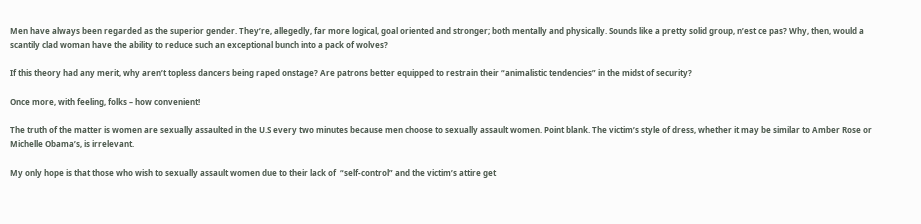Men have always been regarded as the superior gender. They’re, allegedly, far more logical, goal oriented and stronger; both mentally and physically. Sounds like a pretty solid group, n’est ce pas? Why, then, would a scantily clad woman have the ability to reduce such an exceptional bunch into a pack of wolves?

If this theory had any merit, why aren’t topless dancers being raped onstage? Are patrons better equipped to restrain their “animalistic tendencies” in the midst of security?

Once more, with feeling, folks – how convenient!

The truth of the matter is women are sexually assaulted in the U.S every two minutes because men choose to sexually assault women. Point blank. The victim’s style of dress, whether it may be similar to Amber Rose or Michelle Obama’s, is irrelevant.

My only hope is that those who wish to sexually assault women due to their lack of  “self-control” and the victim’s attire get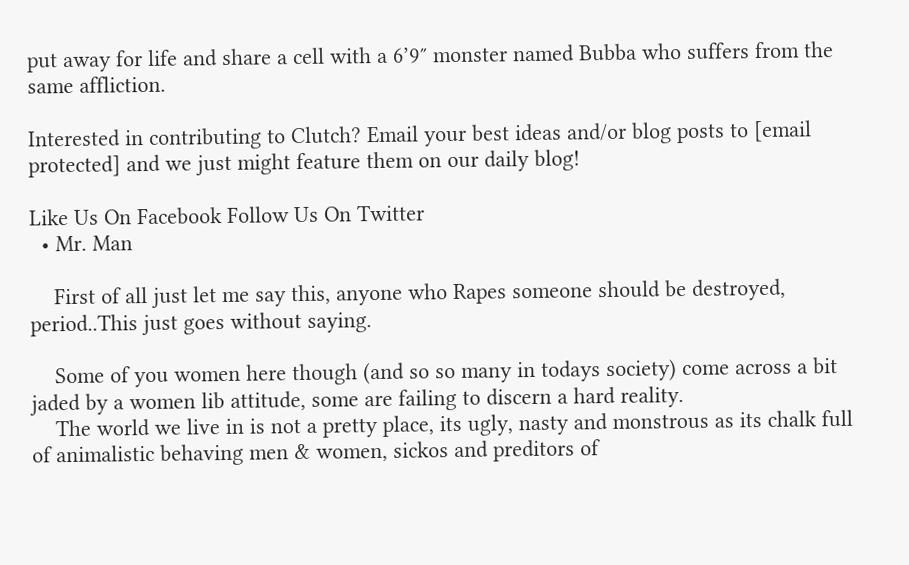put away for life and share a cell with a 6’9″ monster named Bubba who suffers from the same affliction.

Interested in contributing to Clutch? Email your best ideas and/or blog posts to [email protected] and we just might feature them on our daily blog!

Like Us On Facebook Follow Us On Twitter
  • Mr. Man

    First of all just let me say this, anyone who Rapes someone should be destroyed, period..This just goes without saying.

    Some of you women here though (and so so many in todays society) come across a bit jaded by a women lib attitude, some are failing to discern a hard reality.
    The world we live in is not a pretty place, its ugly, nasty and monstrous as its chalk full of animalistic behaving men & women, sickos and preditors of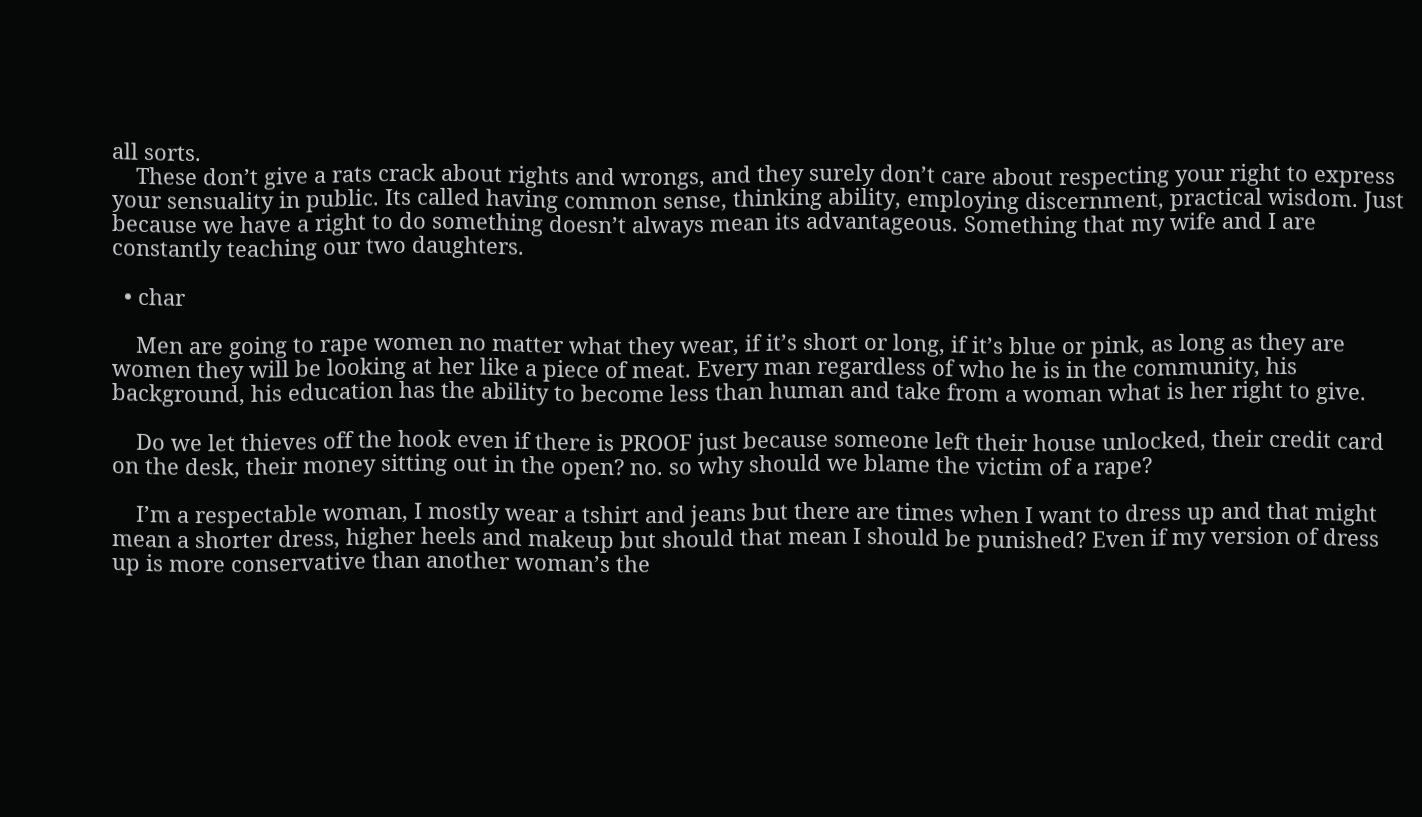all sorts.
    These don’t give a rats crack about rights and wrongs, and they surely don’t care about respecting your right to express your sensuality in public. Its called having common sense, thinking ability, employing discernment, practical wisdom. Just because we have a right to do something doesn’t always mean its advantageous. Something that my wife and I are constantly teaching our two daughters.

  • char

    Men are going to rape women no matter what they wear, if it’s short or long, if it’s blue or pink, as long as they are women they will be looking at her like a piece of meat. Every man regardless of who he is in the community, his background, his education has the ability to become less than human and take from a woman what is her right to give.

    Do we let thieves off the hook even if there is PROOF just because someone left their house unlocked, their credit card on the desk, their money sitting out in the open? no. so why should we blame the victim of a rape?

    I’m a respectable woman, I mostly wear a tshirt and jeans but there are times when I want to dress up and that might mean a shorter dress, higher heels and makeup but should that mean I should be punished? Even if my version of dress up is more conservative than another woman’s the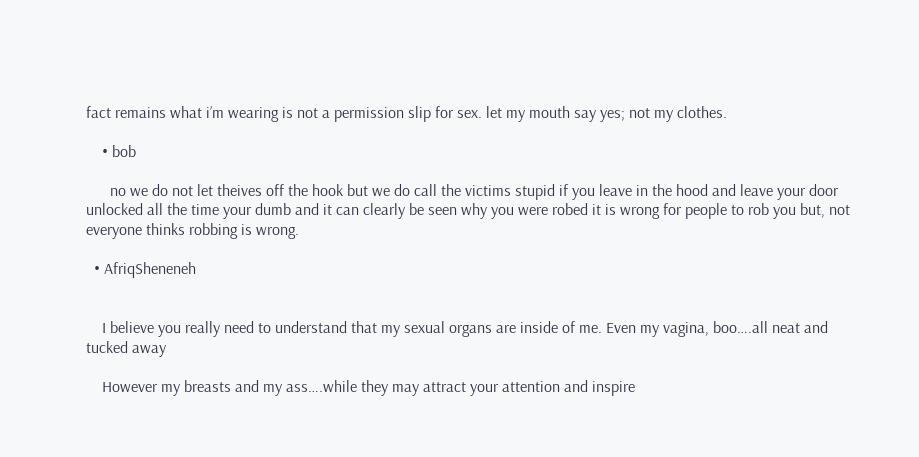fact remains what i’m wearing is not a permission slip for sex. let my mouth say yes; not my clothes.

    • bob

      no we do not let theives off the hook but we do call the victims stupid if you leave in the hood and leave your door unlocked all the time your dumb and it can clearly be seen why you were robed it is wrong for people to rob you but, not everyone thinks robbing is wrong.

  • AfriqSheneneh


    I believe you really need to understand that my sexual organs are inside of me. Even my vagina, boo….all neat and tucked away

    However my breasts and my ass….while they may attract your attention and inspire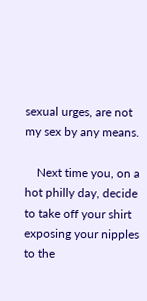sexual urges, are not my sex by any means.

    Next time you, on a hot philly day, decide to take off your shirt exposing your nipples to the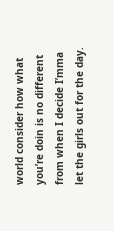world consider how what you’re doin is no different from when I decide I’mma let the girls out for the day.